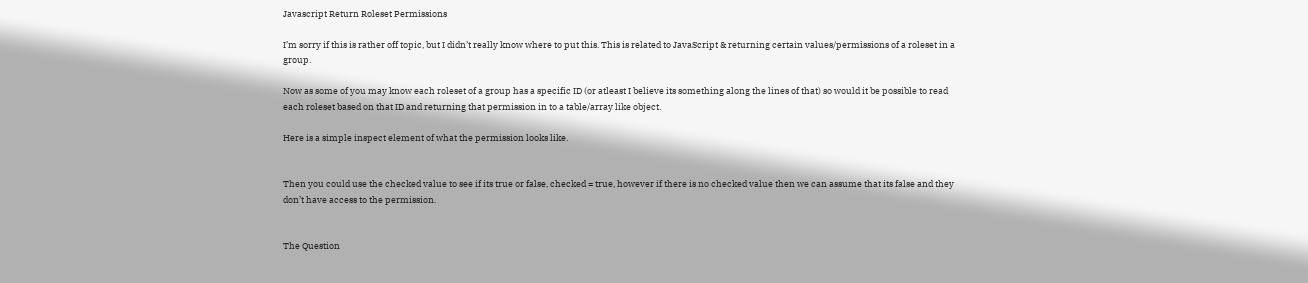Javascript Return Roleset Permissions

I’m sorry if this is rather off topic, but I didn’t really know where to put this. This is related to JavaScript & returning certain values/permissions of a roleset in a group.

Now as some of you may know each roleset of a group has a specific ID (or atleast I believe its something along the lines of that) so would it be possible to read each roleset based on that ID and returning that permission in to a table/array like object.

Here is a simple inspect element of what the permission looks like.


Then you could use the checked value to see if its true or false, checked = true, however if there is no checked value then we can assume that its false and they don’t have access to the permission.


The Question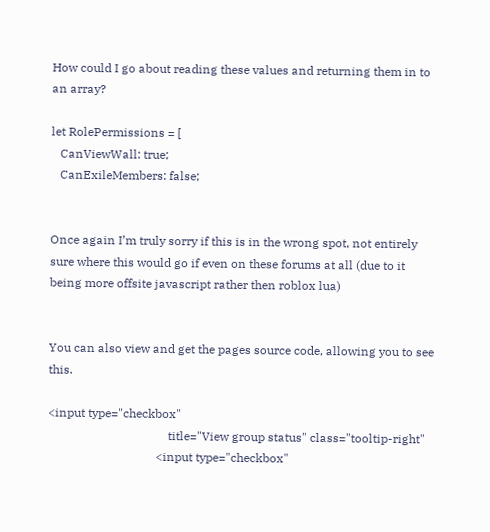How could I go about reading these values and returning them in to an array?

let RolePermissions = [
   CanViewWall: true;
   CanExileMembers: false;


Once again I’m truly sorry if this is in the wrong spot, not entirely sure where this would go if even on these forums at all (due to it being more offsite javascript rather then roblox lua)


You can also view and get the pages source code, allowing you to see this.

<input type="checkbox"
                                        title="View group status" class="tooltip-right"
                                    <input type="checkbox"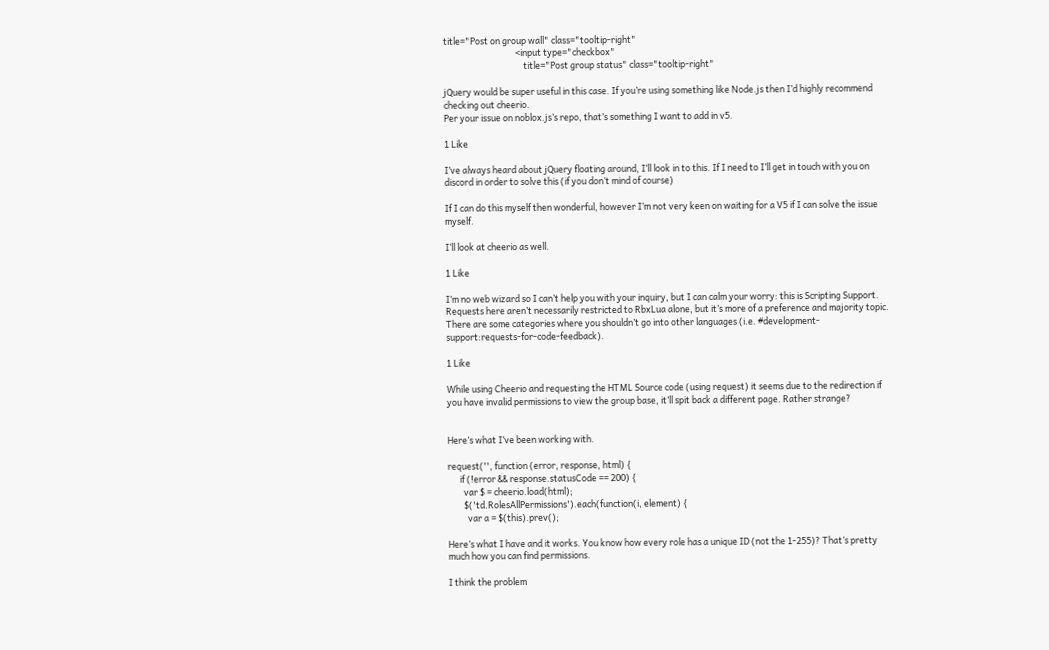title="Post on group wall" class="tooltip-right"
                                    <input type="checkbox"
                                        title="Post group status" class="tooltip-right"

jQuery would be super useful in this case. If you’re using something like Node.js then I’d highly recommend checking out cheerio.
Per your issue on noblox.js’s repo, that’s something I want to add in v5.

1 Like

I’ve always heard about jQuery floating around, I’ll look in to this. If I need to I’ll get in touch with you on discord in order to solve this (if you don’t mind of course)

If I can do this myself then wonderful, however I’m not very keen on waiting for a V5 if I can solve the issue myself.

I’ll look at cheerio as well.

1 Like

I’m no web wizard so I can’t help you with your inquiry, but I can calm your worry: this is Scripting Support. Requests here aren’t necessarily restricted to RbxLua alone, but it’s more of a preference and majority topic. There are some categories where you shouldn’t go into other languages (i.e. #development-support:requests-for-code-feedback).

1 Like

While using Cheerio and requesting the HTML Source code (using request) it seems due to the redirection if you have invalid permissions to view the group base, it’ll spit back a different page. Rather strange?


Here’s what I’ve been working with.

request('', function (error, response, html) {
      if (!error && response.statusCode == 200) {
        var $ = cheerio.load(html);
        $('td.RolesAllPermissions').each(function(i, element) {
          var a = $(this).prev();

Here’s what I have and it works. You know how every role has a unique ID (not the 1-255)? That’s pretty much how you can find permissions.

I think the problem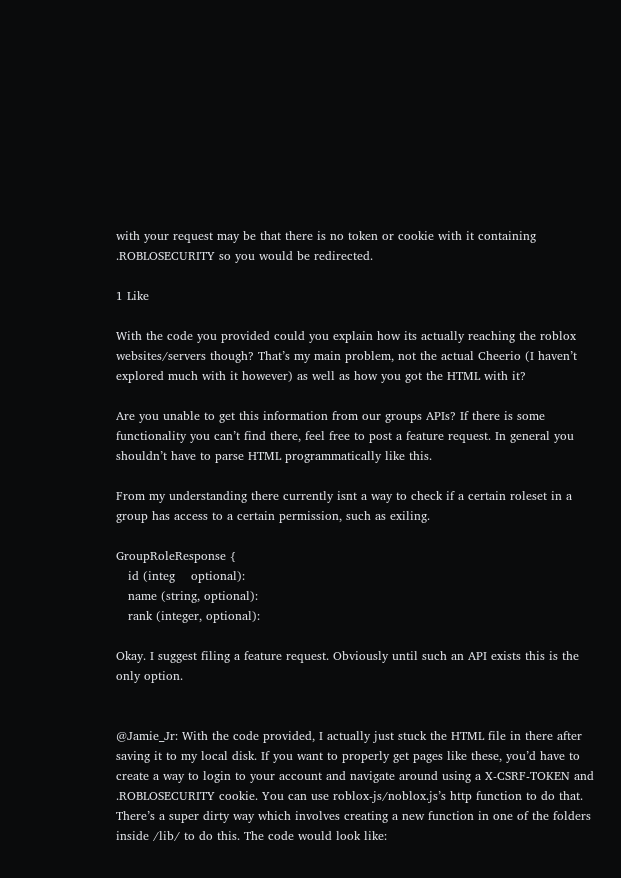with your request may be that there is no token or cookie with it containing .ROBLOSECURITY so you would be redirected.

1 Like

With the code you provided could you explain how its actually reaching the roblox websites/servers though? That’s my main problem, not the actual Cheerio (I haven’t explored much with it however) as well as how you got the HTML with it?

Are you unable to get this information from our groups APIs? If there is some functionality you can’t find there, feel free to post a feature request. In general you shouldn’t have to parse HTML programmatically like this.

From my understanding there currently isnt a way to check if a certain roleset in a group has access to a certain permission, such as exiling.

GroupRoleResponse {
   id (integ    optional):
   name (string, optional):
   rank (integer, optional):

Okay. I suggest filing a feature request. Obviously until such an API exists this is the only option.


@Jamie_Jr: With the code provided, I actually just stuck the HTML file in there after saving it to my local disk. If you want to properly get pages like these, you’d have to create a way to login to your account and navigate around using a X-CSRF-TOKEN and .ROBLOSECURITY cookie. You can use roblox-js/noblox.js’s http function to do that. There’s a super dirty way which involves creating a new function in one of the folders inside /lib/ to do this. The code would look like: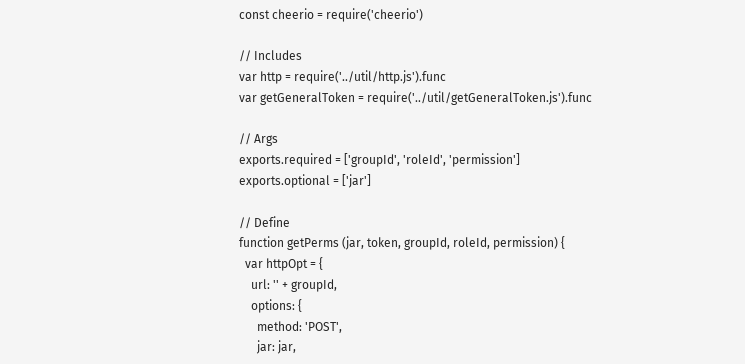const cheerio = require('cheerio')

// Includes
var http = require('../util/http.js').func
var getGeneralToken = require('../util/getGeneralToken.js').func

// Args
exports.required = ['groupId', 'roleId', 'permission']
exports.optional = ['jar']

// Define
function getPerms (jar, token, groupId, roleId, permission) {
  var httpOpt = {
    url: '' + groupId,
    options: {
      method: 'POST',
      jar: jar,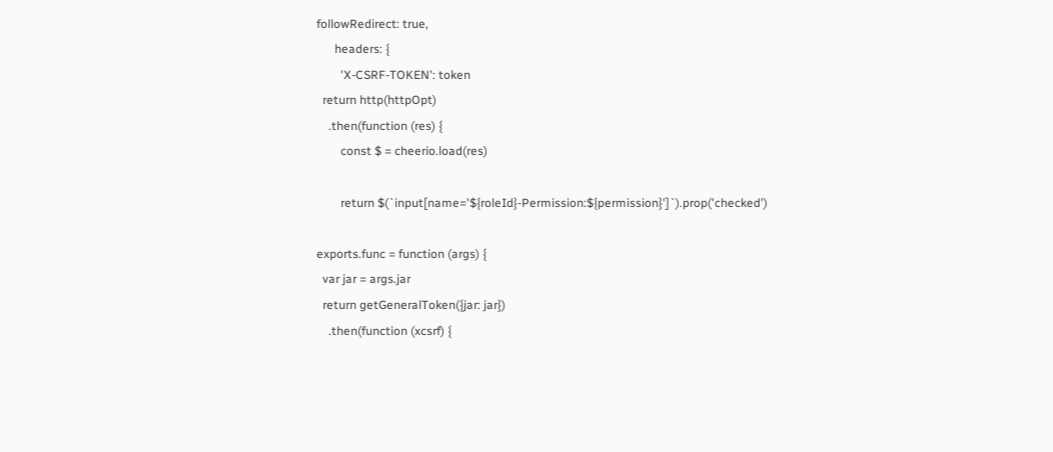followRedirect: true,
      headers: {
        'X-CSRF-TOKEN': token
  return http(httpOpt)
    .then(function (res) {
        const $ = cheerio.load(res)

        return $(`input[name='${roleId}-Permission:${permission}']`).prop('checked')

exports.func = function (args) {
  var jar = args.jar
  return getGeneralToken({jar: jar})
    .then(function (xcsrf) {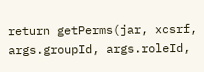return getPerms(jar, xcsrf, args.groupId, args.roleId,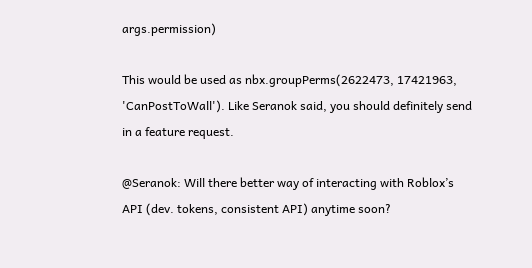args.permission)

This would be used as nbx.groupPerms(2622473, 17421963, 'CanPostToWall'). Like Seranok said, you should definitely send in a feature request.

@Seranok: Will there better way of interacting with Roblox’s API (dev. tokens, consistent API) anytime soon?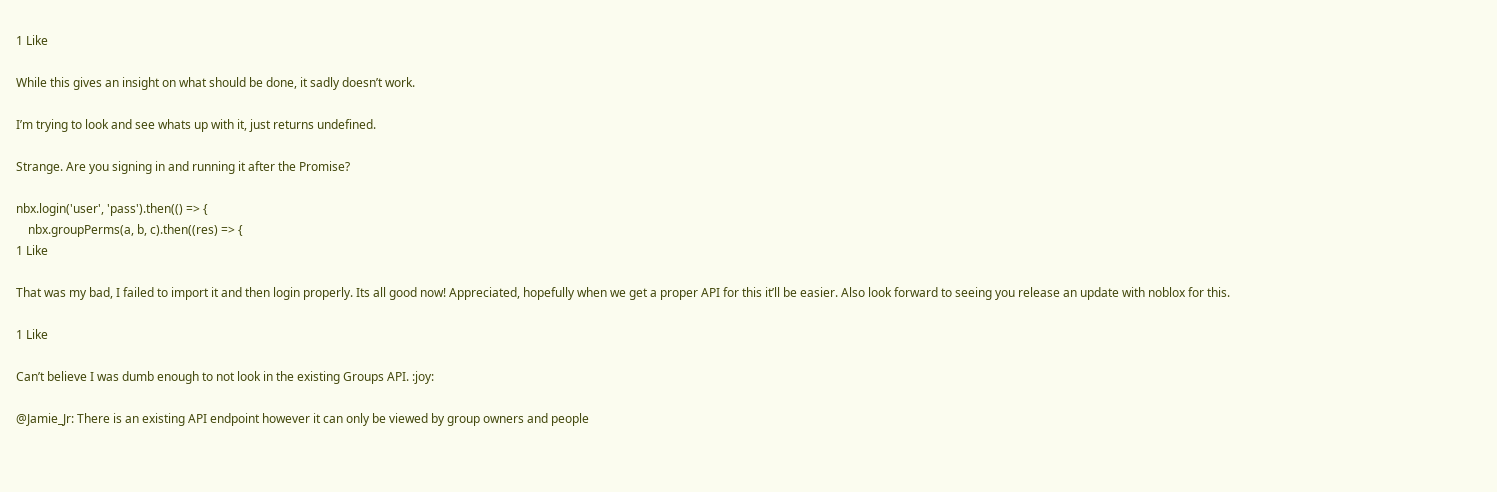1 Like

While this gives an insight on what should be done, it sadly doesn’t work.

I’m trying to look and see whats up with it, just returns undefined.

Strange. Are you signing in and running it after the Promise?

nbx.login('user', 'pass').then(() => {
    nbx.groupPerms(a, b, c).then((res) => {
1 Like

That was my bad, I failed to import it and then login properly. Its all good now! Appreciated, hopefully when we get a proper API for this it’ll be easier. Also look forward to seeing you release an update with noblox for this.

1 Like

Can’t believe I was dumb enough to not look in the existing Groups API. :joy:

@Jamie_Jr: There is an existing API endpoint however it can only be viewed by group owners and people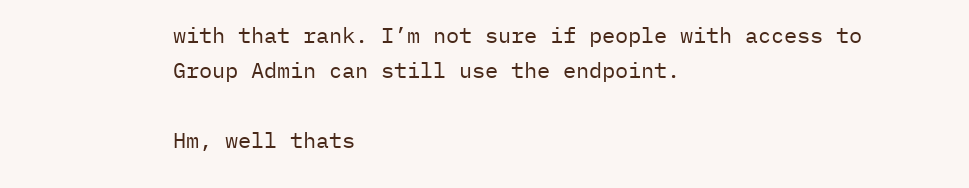with that rank. I’m not sure if people with access to Group Admin can still use the endpoint.

Hm, well thats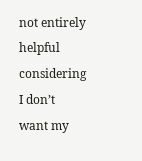not entirely helpful considering I don’t want my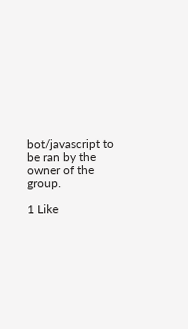bot/javascript to be ran by the owner of the group.

1 Like